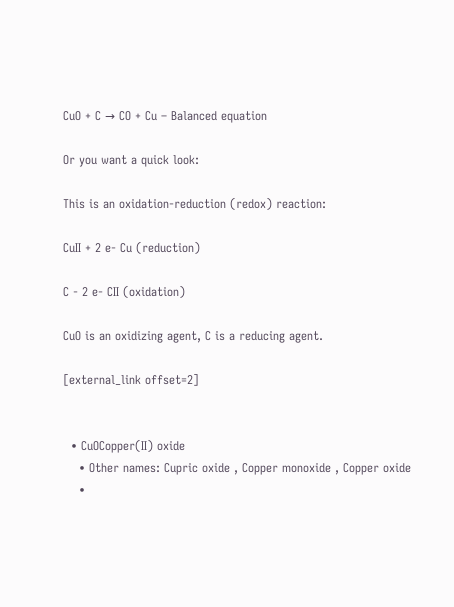CuO + C → CO + Cu – Balanced equation

Or you want a quick look:

This is an oxidation-reduction (redox) reaction:

CuII + 2 e- Cu (reduction)

C - 2 e- CII (oxidation)

CuO is an oxidizing agent, C is a reducing agent.

[external_link offset=2]


  • CuOCopper(II) oxide
    • Other names: Cupric oxide , Copper monoxide , Copper oxide
    •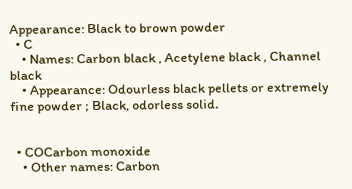Appearance: Black to brown powder
  • C
    • Names: Carbon black , Acetylene black , Channel black
    • Appearance: Odourless black pellets or extremely fine powder ; Black, odorless solid.


  • COCarbon monoxide
    • Other names: Carbon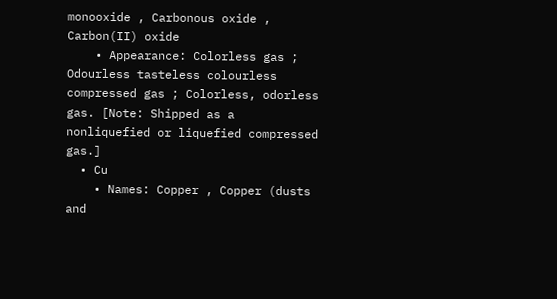monooxide , Carbonous oxide , Carbon(II) oxide
    • Appearance: Colorless gas ; Odourless tasteless colourless compressed gas ; Colorless, odorless gas. [Note: Shipped as a nonliquefied or liquefied compressed gas.]
  • Cu
    • Names: Copper , Copper (dusts and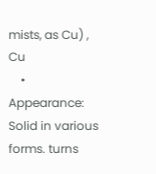mists, as Cu) , Cu
    • Appearance: Solid in various forms. turns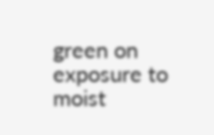green on exposure to moist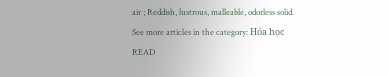air ; Reddish, lustrous, malleable, odorless solid.
See more articles in the category: Hóa học
READ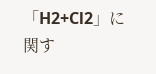「H2+Cl2」に関す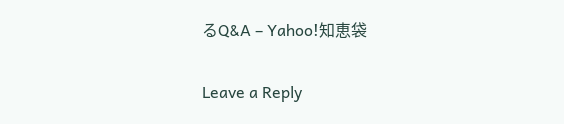るQ&A – Yahoo!知恵袋

Leave a Reply